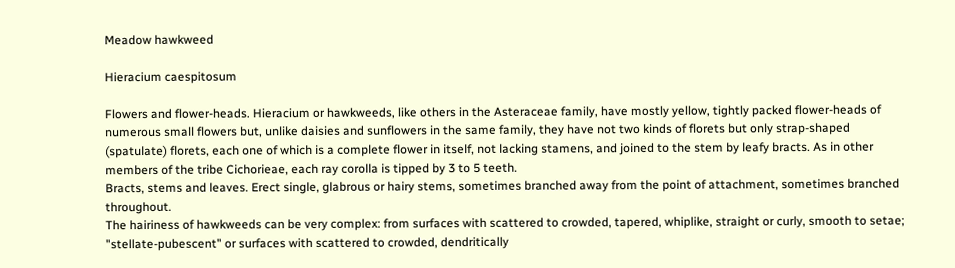Meadow hawkweed

Hieracium caespitosum

Flowers and flower-heads. Hieracium or hawkweeds, like others in the Asteraceae family, have mostly yellow, tightly packed flower-heads of numerous small flowers but, unlike daisies and sunflowers in the same family, they have not two kinds of florets but only strap-shaped (spatulate) florets, each one of which is a complete flower in itself, not lacking stamens, and joined to the stem by leafy bracts. As in other members of the tribe Cichorieae, each ray corolla is tipped by 3 to 5 teeth.
Bracts, stems and leaves. Erect single, glabrous or hairy stems, sometimes branched away from the point of attachment, sometimes branched throughout.
The hairiness of hawkweeds can be very complex: from surfaces with scattered to crowded, tapered, whiplike, straight or curly, smooth to setae; "stellate-pubescent" or surfaces with scattered to crowded, dendritically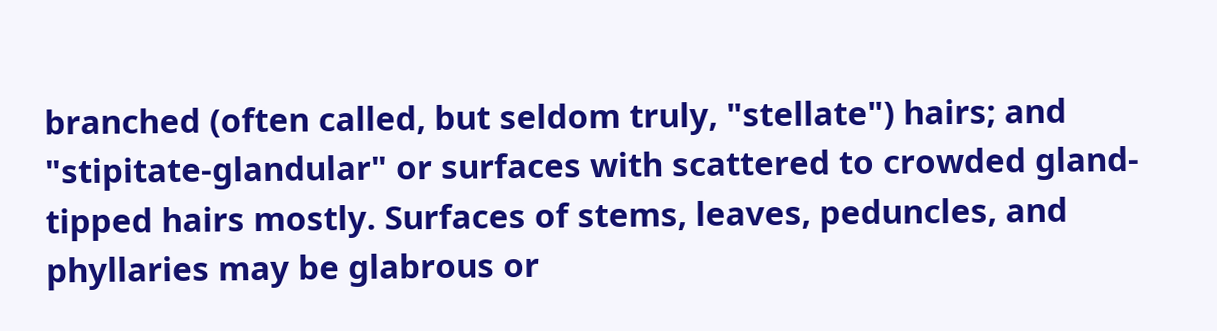branched (often called, but seldom truly, "stellate") hairs; and "stipitate-glandular" or surfaces with scattered to crowded gland-tipped hairs mostly. Surfaces of stems, leaves, peduncles, and phyllaries may be glabrous or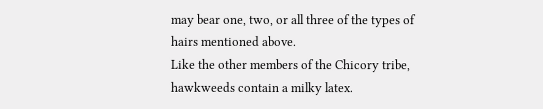may bear one, two, or all three of the types of hairs mentioned above.
Like the other members of the Chicory tribe, hawkweeds contain a milky latex.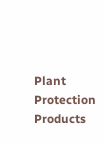Plant Protection Products